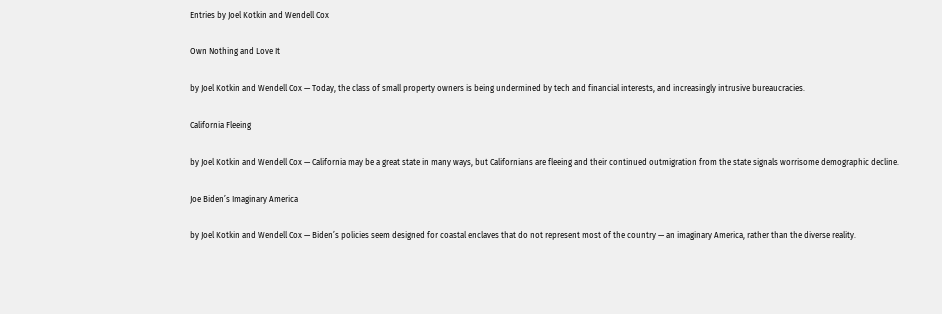Entries by Joel Kotkin and Wendell Cox

Own Nothing and Love It

by Joel Kotkin and Wendell Cox — Today, the class of small property owners is being undermined by tech and financial interests, and increasingly intrusive bureaucracies.

California Fleeing

by Joel Kotkin and Wendell Cox — California may be a great state in many ways, but Californians are fleeing and their continued outmigration from the state signals worrisome demographic decline.

Joe Biden’s Imaginary America

by Joel Kotkin and Wendell Cox — Biden’s policies seem designed for coastal enclaves that do not represent most of the country — an imaginary America, rather than the diverse reality.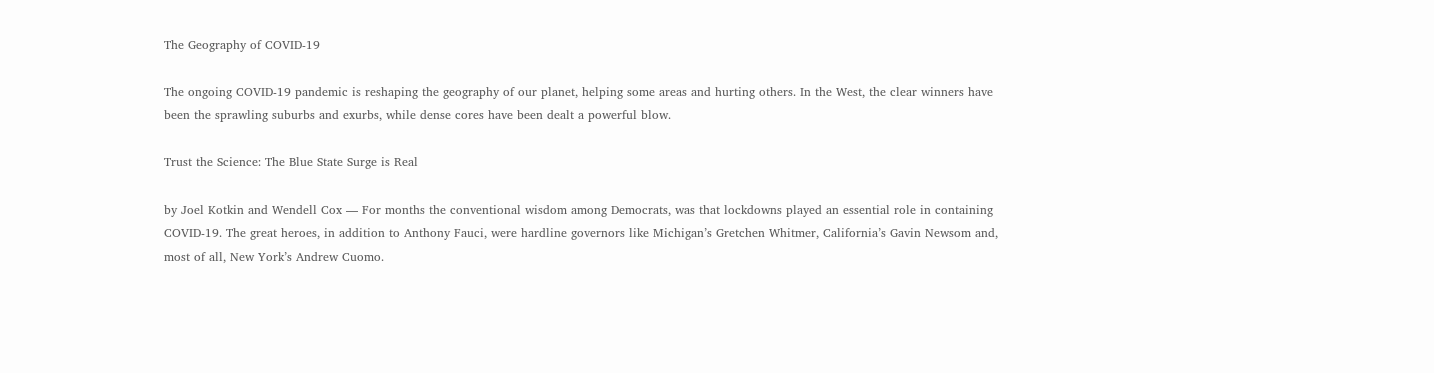The Geography of COVID-19

The ongoing COVID-19 pandemic is reshaping the geography of our planet, helping some areas and hurting others. In the West, the clear winners have been the sprawling suburbs and exurbs, while dense cores have been dealt a powerful blow.

Trust the Science: The Blue State Surge is Real

by Joel Kotkin and Wendell Cox — For months the conventional wisdom among Democrats, was that lockdowns played an essential role in containing COVID-19. The great heroes, in addition to Anthony Fauci, were hardline governors like Michigan’s Gretchen Whitmer, California’s Gavin Newsom and, most of all, New York’s Andrew Cuomo.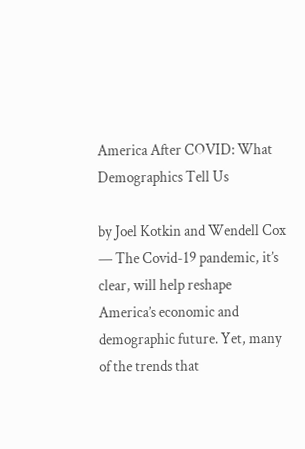America After COVID: What Demographics Tell Us

by Joel Kotkin and Wendell Cox — The Covid-19 pandemic, it’s clear, will help reshape America’s economic and demographic future. Yet, many of the trends that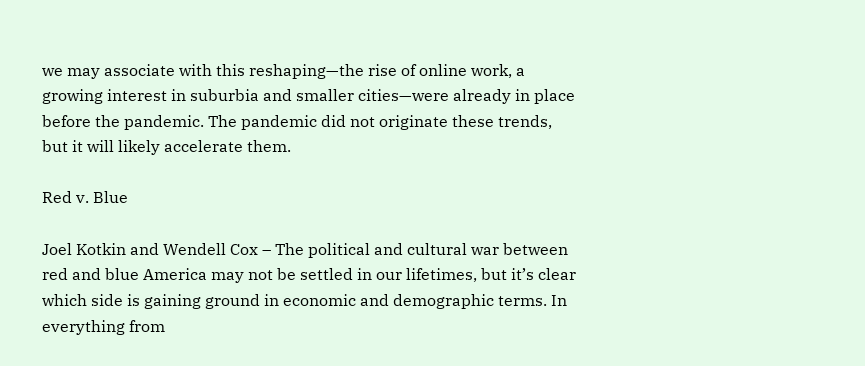we may associate with this reshaping—the rise of online work, a growing interest in suburbia and smaller cities—were already in place before the pandemic. The pandemic did not originate these trends, but it will likely accelerate them.

Red v. Blue

Joel Kotkin and Wendell Cox – The political and cultural war between red and blue America may not be settled in our lifetimes, but it’s clear which side is gaining ground in economic and demographic terms. In everything from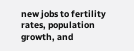new jobs to fertility rates, population growth, and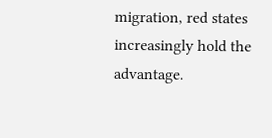migration, red states increasingly hold the advantage.